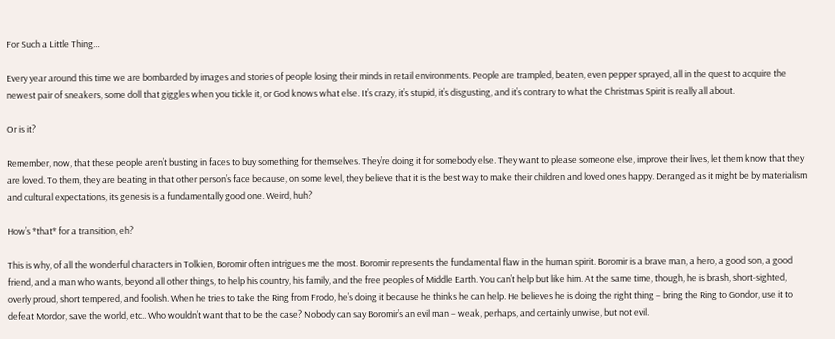For Such a Little Thing…

Every year around this time we are bombarded by images and stories of people losing their minds in retail environments. People are trampled, beaten, even pepper sprayed, all in the quest to acquire the newest pair of sneakers, some doll that giggles when you tickle it, or God knows what else. It’s crazy, it’s stupid, it’s disgusting, and it’s contrary to what the Christmas Spirit is really all about.

Or is it?

Remember, now, that these people aren’t busting in faces to buy something for themselves. They’re doing it for somebody else. They want to please someone else, improve their lives, let them know that they are loved. To them, they are beating in that other person’s face because, on some level, they believe that it is the best way to make their children and loved ones happy. Deranged as it might be by materialism and cultural expectations, its genesis is a fundamentally good one. Weird, huh?

How’s *that* for a transition, eh?

This is why, of all the wonderful characters in Tolkien, Boromir often intrigues me the most. Boromir represents the fundamental flaw in the human spirit. Boromir is a brave man, a hero, a good son, a good friend, and a man who wants, beyond all other things, to help his country, his family, and the free peoples of Middle Earth. You can’t help but like him. At the same time, though, he is brash, short-sighted, overly proud, short tempered, and foolish. When he tries to take the Ring from Frodo, he’s doing it because he thinks he can help. He believes he is doing the right thing – bring the Ring to Gondor, use it to defeat Mordor, save the world, etc.. Who wouldn’t want that to be the case? Nobody can say Boromir’s an evil man – weak, perhaps, and certainly unwise, but not evil.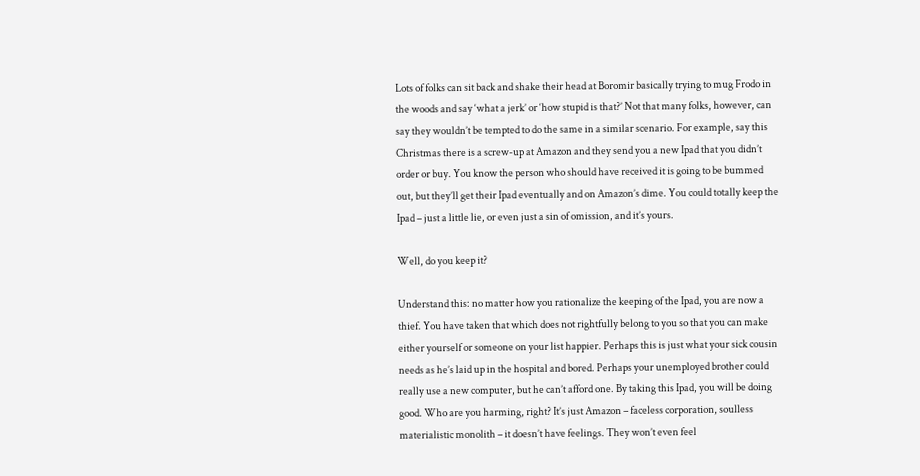Lots of folks can sit back and shake their head at Boromir basically trying to mug Frodo in the woods and say ‘what a jerk’ or ‘how stupid is that?’ Not that many folks, however, can say they wouldn’t be tempted to do the same in a similar scenario. For example, say this Christmas there is a screw-up at Amazon and they send you a new Ipad that you didn’t order or buy. You know the person who should have received it is going to be bummed out, but they’ll get their Ipad eventually and on Amazon’s dime. You could totally keep the Ipad – just a little lie, or even just a sin of omission, and it’s yours.

Well, do you keep it?

Understand this: no matter how you rationalize the keeping of the Ipad, you are now a thief. You have taken that which does not rightfully belong to you so that you can make either yourself or someone on your list happier. Perhaps this is just what your sick cousin needs as he’s laid up in the hospital and bored. Perhaps your unemployed brother could really use a new computer, but he can’t afford one. By taking this Ipad, you will be doing good. Who are you harming, right? It’s just Amazon – faceless corporation, soulless materialistic monolith – it doesn’t have feelings. They won’t even feel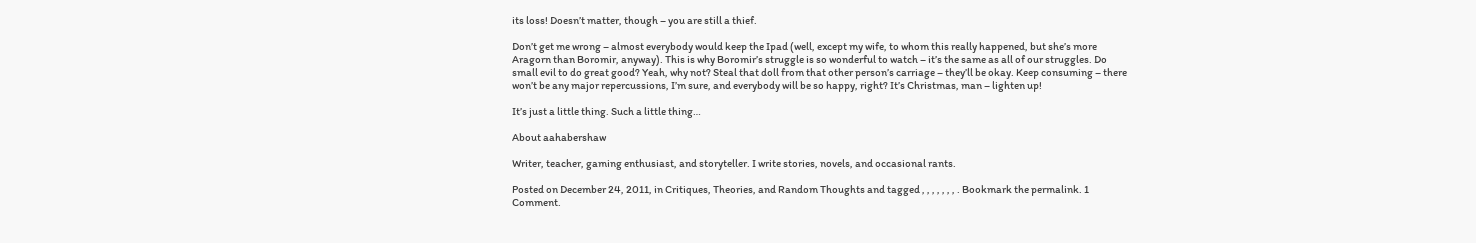its loss! Doesn’t matter, though – you are still a thief.

Don’t get me wrong – almost everybody would keep the Ipad (well, except my wife, to whom this really happened, but she’s more Aragorn than Boromir, anyway). This is why Boromir’s struggle is so wonderful to watch – it’s the same as all of our struggles. Do small evil to do great good? Yeah, why not? Steal that doll from that other person’s carriage – they’ll be okay. Keep consuming – there won’t be any major repercussions, I’m sure, and everybody will be so happy, right? It’s Christmas, man – lighten up!

It’s just a little thing. Such a little thing…

About aahabershaw

Writer, teacher, gaming enthusiast, and storyteller. I write stories, novels, and occasional rants.

Posted on December 24, 2011, in Critiques, Theories, and Random Thoughts and tagged , , , , , , , . Bookmark the permalink. 1 Comment.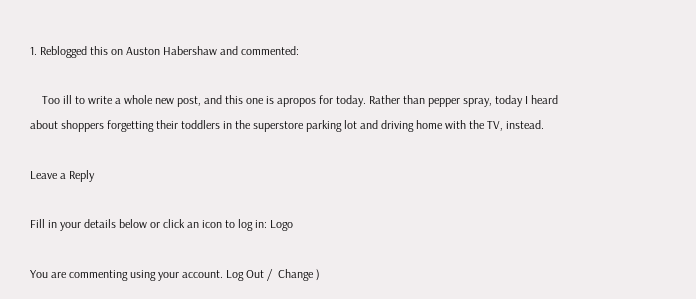1. Reblogged this on Auston Habershaw and commented:

    Too ill to write a whole new post, and this one is apropos for today. Rather than pepper spray, today I heard about shoppers forgetting their toddlers in the superstore parking lot and driving home with the TV, instead.

Leave a Reply

Fill in your details below or click an icon to log in: Logo

You are commenting using your account. Log Out /  Change )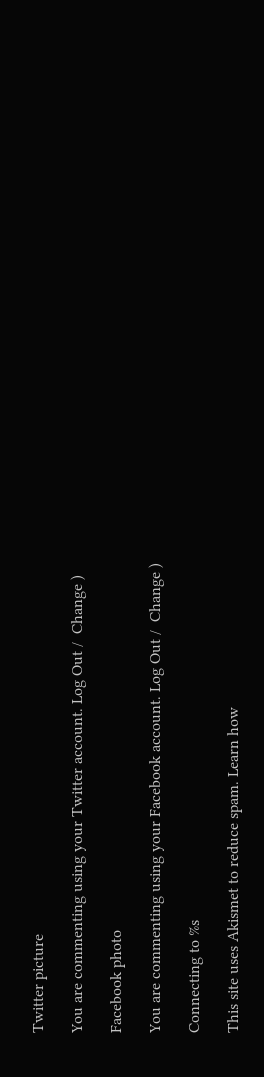Twitter picture

You are commenting using your Twitter account. Log Out /  Change )

Facebook photo

You are commenting using your Facebook account. Log Out /  Change )

Connecting to %s

This site uses Akismet to reduce spam. Learn how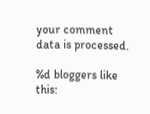your comment data is processed.

%d bloggers like this: